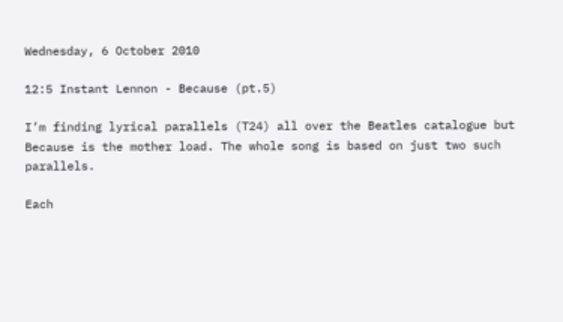Wednesday, 6 October 2010

12:5 Instant Lennon - Because (pt.5)

I’m finding lyrical parallels (T24) all over the Beatles catalogue but Because is the mother load. The whole song is based on just two such parallels.

Each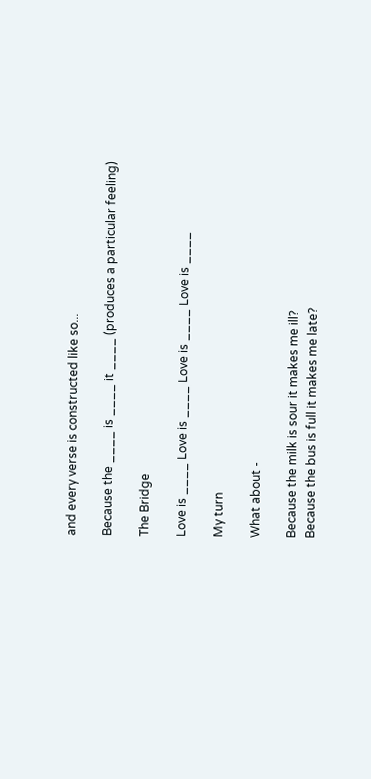and every verse is constructed like so...

Because the ____ is ____ it ____ (produces a particular feeling)

The Bridge

Love is ____ Love is ____ Love is ____ Love is ____

My turn

What about -

Because the milk is sour it makes me ill?
Because the bus is full it makes me late?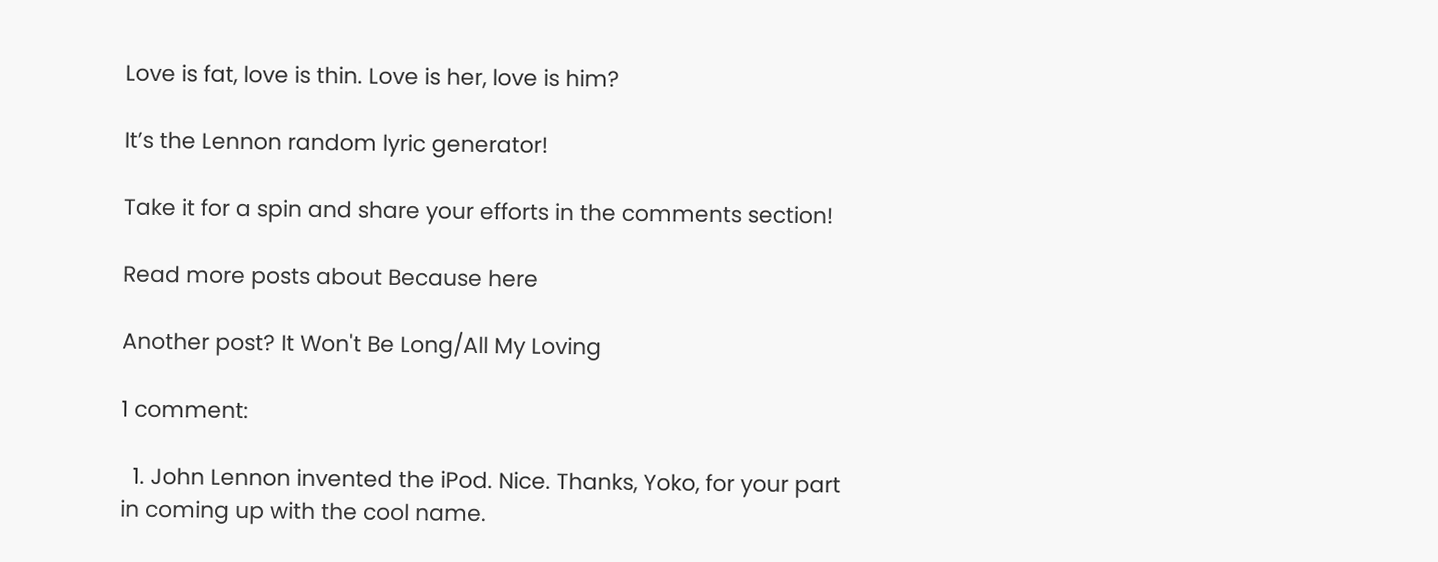Love is fat, love is thin. Love is her, love is him?

It’s the Lennon random lyric generator!

Take it for a spin and share your efforts in the comments section!

Read more posts about Because here

Another post? It Won't Be Long/All My Loving

1 comment:

  1. John Lennon invented the iPod. Nice. Thanks, Yoko, for your part in coming up with the cool name.